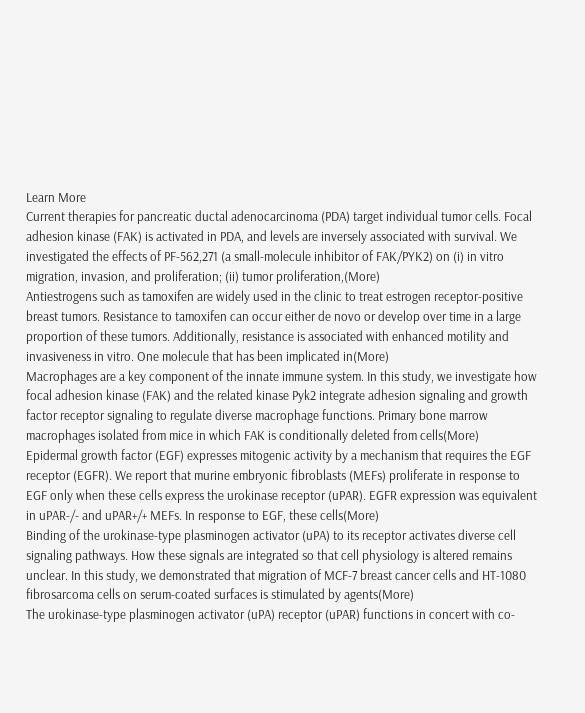Learn More
Current therapies for pancreatic ductal adenocarcinoma (PDA) target individual tumor cells. Focal adhesion kinase (FAK) is activated in PDA, and levels are inversely associated with survival. We investigated the effects of PF-562,271 (a small-molecule inhibitor of FAK/PYK2) on (i) in vitro migration, invasion, and proliferation; (ii) tumor proliferation,(More)
Antiestrogens such as tamoxifen are widely used in the clinic to treat estrogen receptor-positive breast tumors. Resistance to tamoxifen can occur either de novo or develop over time in a large proportion of these tumors. Additionally, resistance is associated with enhanced motility and invasiveness in vitro. One molecule that has been implicated in(More)
Macrophages are a key component of the innate immune system. In this study, we investigate how focal adhesion kinase (FAK) and the related kinase Pyk2 integrate adhesion signaling and growth factor receptor signaling to regulate diverse macrophage functions. Primary bone marrow macrophages isolated from mice in which FAK is conditionally deleted from cells(More)
Epidermal growth factor (EGF) expresses mitogenic activity by a mechanism that requires the EGF receptor (EGFR). We report that murine embryonic fibroblasts (MEFs) proliferate in response to EGF only when these cells express the urokinase receptor (uPAR). EGFR expression was equivalent in uPAR-/- and uPAR+/+ MEFs. In response to EGF, these cells(More)
Binding of the urokinase-type plasminogen activator (uPA) to its receptor activates diverse cell signaling pathways. How these signals are integrated so that cell physiology is altered remains unclear. In this study, we demonstrated that migration of MCF-7 breast cancer cells and HT-1080 fibrosarcoma cells on serum-coated surfaces is stimulated by agents(More)
The urokinase-type plasminogen activator (uPA) receptor (uPAR) functions in concert with co-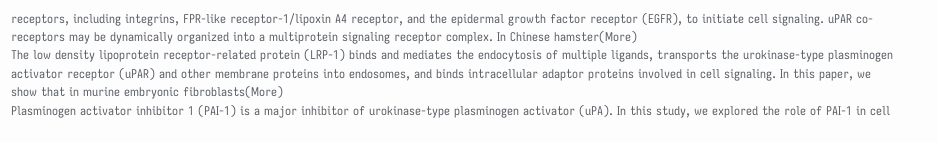receptors, including integrins, FPR-like receptor-1/lipoxin A4 receptor, and the epidermal growth factor receptor (EGFR), to initiate cell signaling. uPAR co-receptors may be dynamically organized into a multiprotein signaling receptor complex. In Chinese hamster(More)
The low density lipoprotein receptor-related protein (LRP-1) binds and mediates the endocytosis of multiple ligands, transports the urokinase-type plasminogen activator receptor (uPAR) and other membrane proteins into endosomes, and binds intracellular adaptor proteins involved in cell signaling. In this paper, we show that in murine embryonic fibroblasts(More)
Plasminogen activator inhibitor 1 (PAI-1) is a major inhibitor of urokinase-type plasminogen activator (uPA). In this study, we explored the role of PAI-1 in cell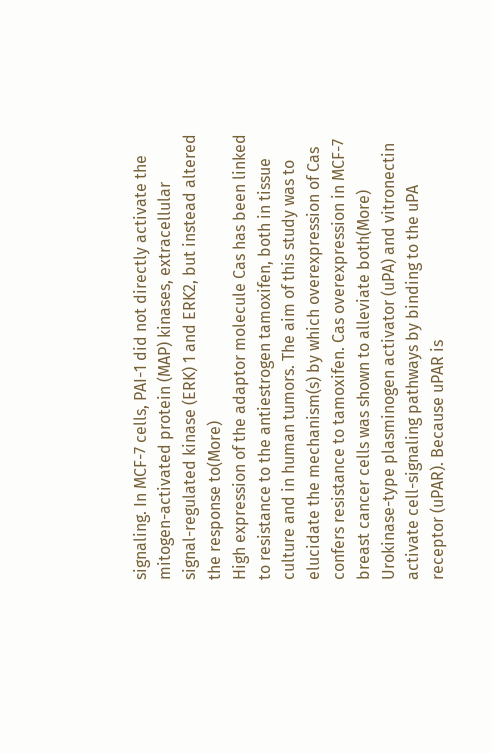signaling. In MCF-7 cells, PAI-1 did not directly activate the mitogen-activated protein (MAP) kinases, extracellular signal-regulated kinase (ERK) 1 and ERK2, but instead altered the response to(More)
High expression of the adaptor molecule Cas has been linked to resistance to the antiestrogen tamoxifen, both in tissue culture and in human tumors. The aim of this study was to elucidate the mechanism(s) by which overexpression of Cas confers resistance to tamoxifen. Cas overexpression in MCF-7 breast cancer cells was shown to alleviate both(More)
Urokinase-type plasminogen activator (uPA) and vitronectin activate cell-signaling pathways by binding to the uPA receptor (uPAR). Because uPAR is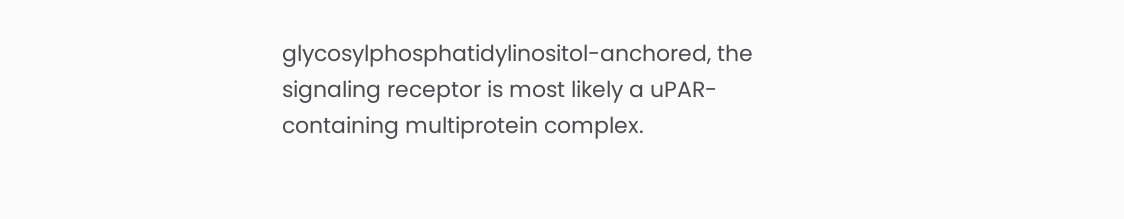glycosylphosphatidylinositol-anchored, the signaling receptor is most likely a uPAR-containing multiprotein complex.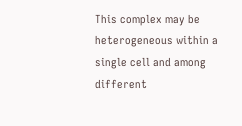This complex may be heterogeneous within a single cell and among different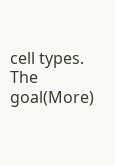cell types. The goal(More)